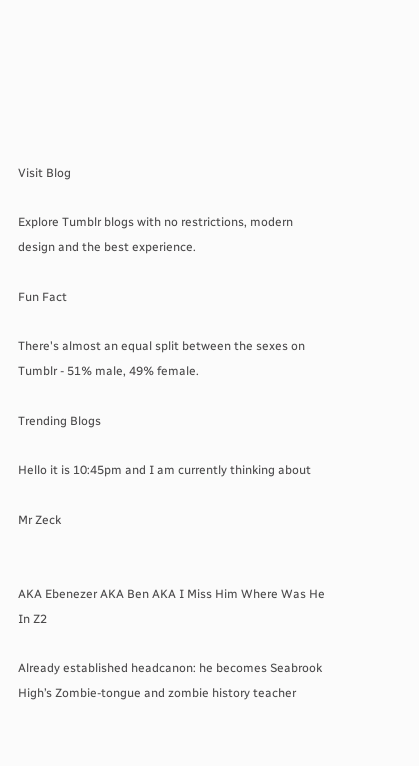Visit Blog

Explore Tumblr blogs with no restrictions, modern design and the best experience.

Fun Fact

There's almost an equal split between the sexes on Tumblr - 51% male, 49% female.

Trending Blogs

Hello it is 10:45pm and I am currently thinking about

Mr Zeck


AKA Ebenezer AKA Ben AKA I Miss Him Where Was He In Z2

Already established headcanon: he becomes Seabrook High’s Zombie-tongue and zombie history teacher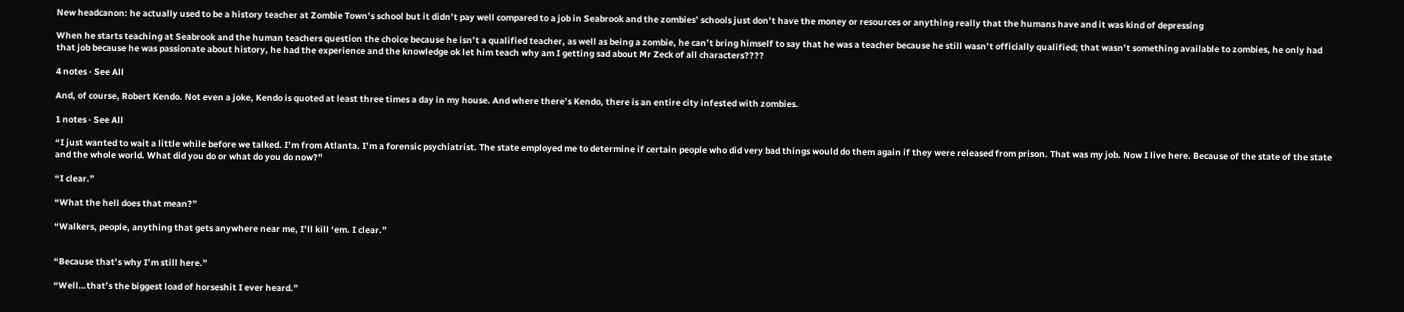New headcanon: he actually used to be a history teacher at Zombie Town’s school but it didn’t pay well compared to a job in Seabrook and the zombies’ schools just don’t have the money or resources or anything really that the humans have and it was kind of depressing

When he starts teaching at Seabrook and the human teachers question the choice because he isn’t a qualified teacher, as well as being a zombie, he can’t bring himself to say that he was a teacher because he still wasn’t officially qualified; that wasn’t something available to zombies, he only had that job because he was passionate about history, he had the experience and the knowledge ok let him teach why am I getting sad about Mr Zeck of all characters????

4 notes · See All

And, of course, Robert Kendo. Not even a joke, Kendo is quoted at least three times a day in my house. And where there’s Kendo, there is an entire city infested with zombies.

1 notes · See All

“I just wanted to wait a little while before we talked. I’m from Atlanta. I’m a forensic psychiatrist. The state employed me to determine if certain people who did very bad things would do them again if they were released from prison. That was my job. Now I live here. Because of the state of the state and the whole world. What did you do or what do you do now?”

“I clear.”

“What the hell does that mean?”

“Walkers, people, anything that gets anywhere near me, I’ll kill ‘em. I clear.”


“Because that’s why I’m still here.”

“Well…that’s the biggest load of horseshit I ever heard.”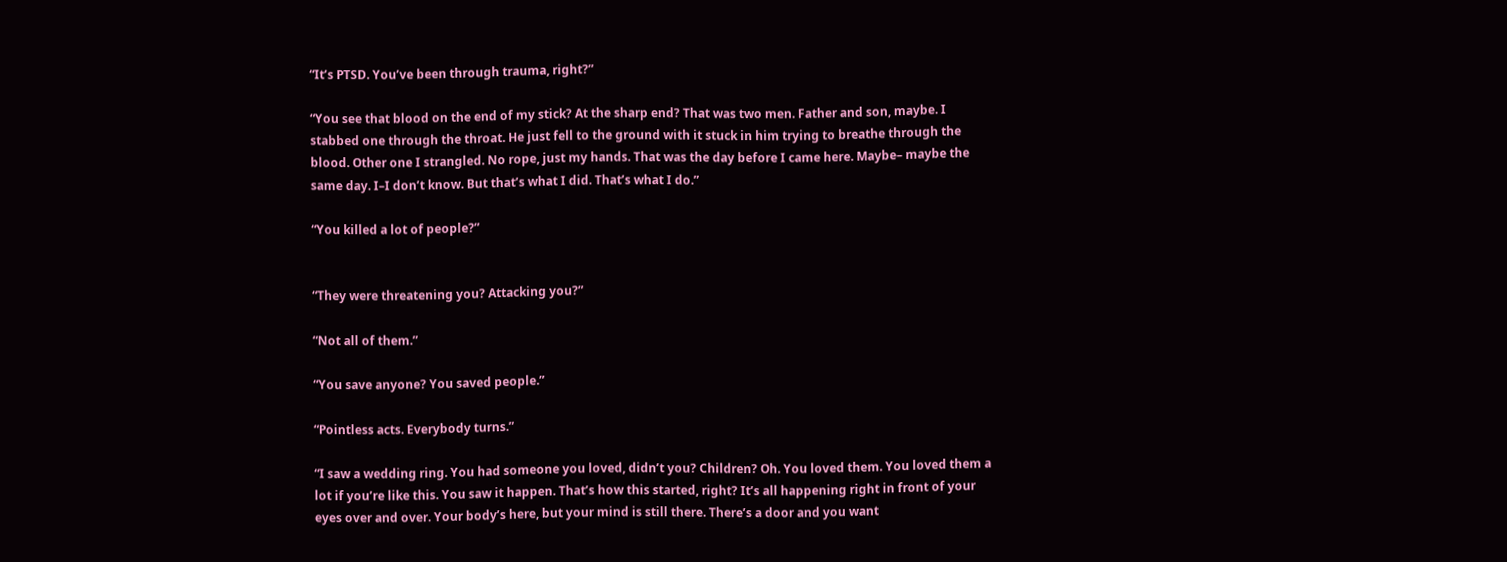“It’s PTSD. You’ve been through trauma, right?”

“You see that blood on the end of my stick? At the sharp end? That was two men. Father and son, maybe. I stabbed one through the throat. He just fell to the ground with it stuck in him trying to breathe through the blood. Other one I strangled. No rope, just my hands. That was the day before I came here. Maybe– maybe the same day. I–I don’t know. But that’s what I did. That’s what I do.”

“You killed a lot of people?”


“They were threatening you? Attacking you?”

“Not all of them.”

“You save anyone? You saved people.”

“Pointless acts. Everybody turns.”

“I saw a wedding ring. You had someone you loved, didn’t you? Children? Oh. You loved them. You loved them a lot if you’re like this. You saw it happen. That’s how this started, right? It’s all happening right in front of your eyes over and over. Your body’s here, but your mind is still there. There’s a door and you want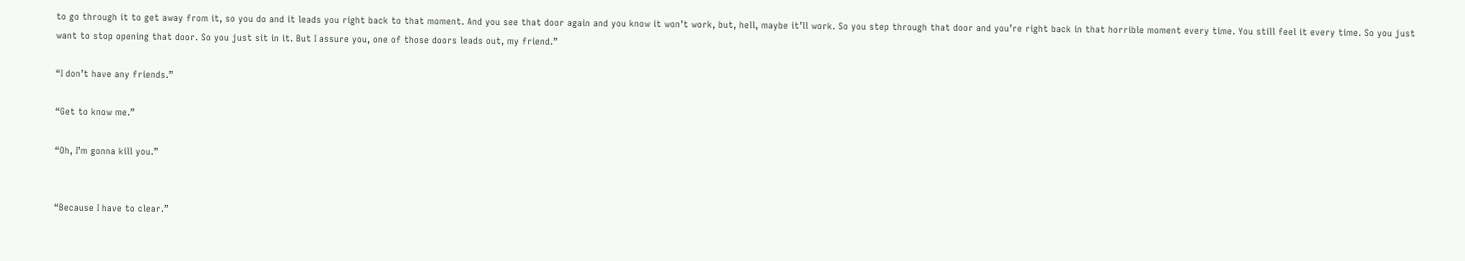to go through it to get away from it, so you do and it leads you right back to that moment. And you see that door again and you know it won’t work, but, hell, maybe it’ll work. So you step through that door and you’re right back in that horrible moment every time. You still feel it every time. So you just want to stop opening that door. So you just sit in it. But I assure you, one of those doors leads out, my friend.”

“I don’t have any friends.”

“Get to know me.”

“Oh, I’m gonna kill you.”


“Because I have to clear.”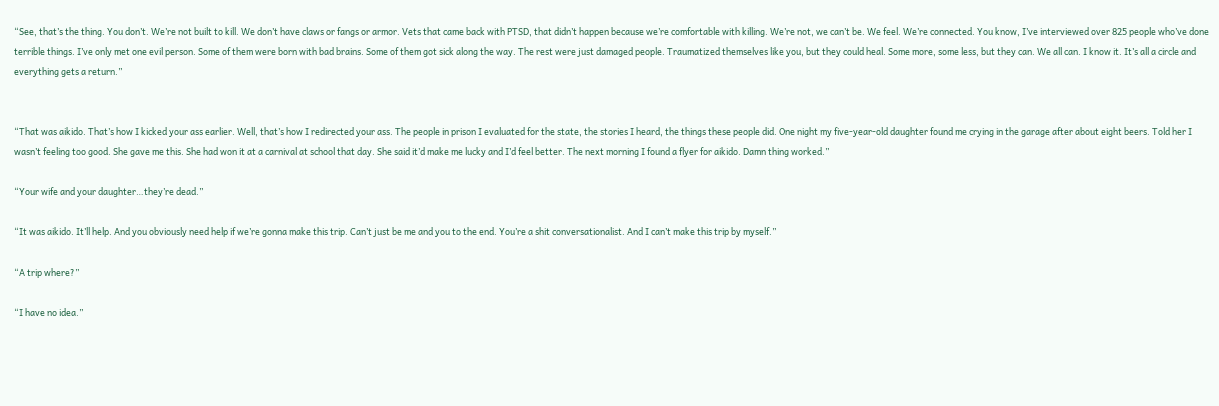“See, that’s the thing. You don’t. We’re not built to kill. We don’t have claws or fangs or armor. Vets that came back with PTSD, that didn’t happen because we’re comfortable with killing. We’re not, we can’t be. We feel. We’re connected. You know, I’ve interviewed over 825 people who’ve done terrible things. I’ve only met one evil person. Some of them were born with bad brains. Some of them got sick along the way. The rest were just damaged people. Traumatized themselves like you, but they could heal. Some more, some less, but they can. We all can. I know it. It’s all a circle and everything gets a return.”


“That was aikido. That’s how I kicked your ass earlier. Well, that’s how I redirected your ass. The people in prison I evaluated for the state, the stories I heard, the things these people did. One night my five-year-old daughter found me crying in the garage after about eight beers. Told her I wasn’t feeling too good. She gave me this. She had won it at a carnival at school that day. She said it’d make me lucky and I’d feel better. The next morning I found a flyer for aikido. Damn thing worked.”

“Your wife and your daughter…they’re dead.”

“It was aikido. It’ll help. And you obviously need help if we’re gonna make this trip. Can’t just be me and you to the end. You’re a shit conversationalist. And I can’t make this trip by myself.”

“A trip where?”

“I have no idea.”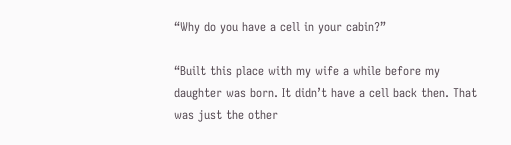“Why do you have a cell in your cabin?”

“Built this place with my wife a while before my daughter was born. It didn’t have a cell back then. That was just the other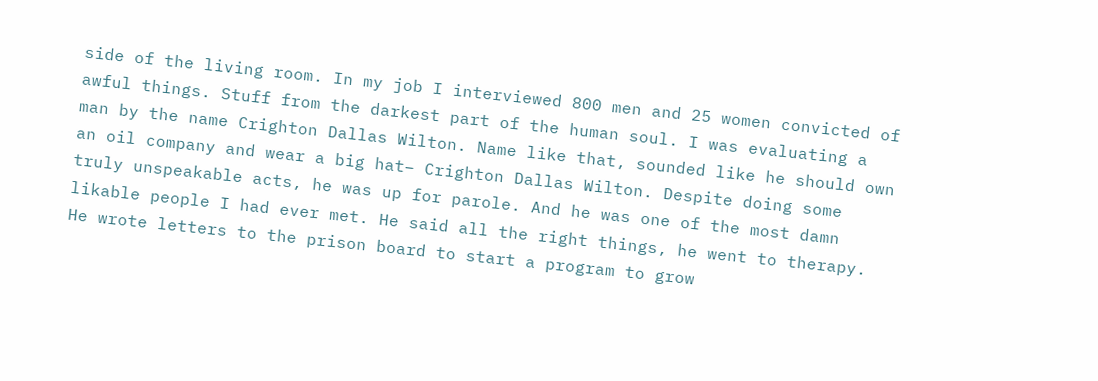side of the living room. In my job I interviewed 800 men and 25 women convicted of awful things. Stuff from the darkest part of the human soul. I was evaluating a man by the name Crighton Dallas Wilton. Name like that, sounded like he should own an oil company and wear a big hat– Crighton Dallas Wilton. Despite doing some truly unspeakable acts, he was up for parole. And he was one of the most damn likable people I had ever met. He said all the right things, he went to therapy. He wrote letters to the prison board to start a program to grow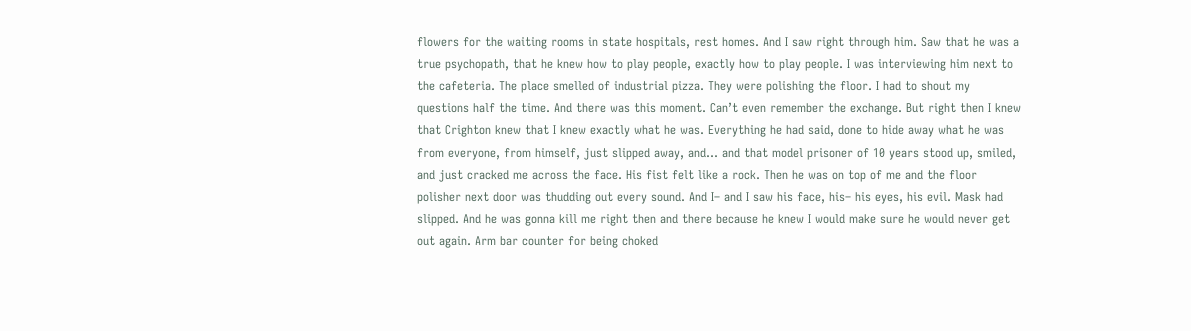flowers for the waiting rooms in state hospitals, rest homes. And I saw right through him. Saw that he was a true psychopath, that he knew how to play people, exactly how to play people. I was interviewing him next to the cafeteria. The place smelled of industrial pizza. They were polishing the floor. I had to shout my questions half the time. And there was this moment. Can’t even remember the exchange. But right then I knew that Crighton knew that I knew exactly what he was. Everything he had said, done to hide away what he was from everyone, from himself, just slipped away, and… and that model prisoner of 10 years stood up, smiled, and just cracked me across the face. His fist felt like a rock. Then he was on top of me and the floor polisher next door was thudding out every sound. And I– and I saw his face, his– his eyes, his evil. Mask had slipped. And he was gonna kill me right then and there because he knew I would make sure he would never get out again. Arm bar counter for being choked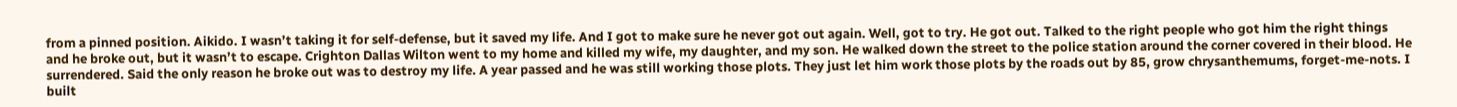from a pinned position. Aikido. I wasn’t taking it for self-defense, but it saved my life. And I got to make sure he never got out again. Well, got to try. He got out. Talked to the right people who got him the right things and he broke out, but it wasn’t to escape. Crighton Dallas Wilton went to my home and killed my wife, my daughter, and my son. He walked down the street to the police station around the corner covered in their blood. He surrendered. Said the only reason he broke out was to destroy my life. A year passed and he was still working those plots. They just let him work those plots by the roads out by 85, grow chrysanthemums, forget-me-nots. I built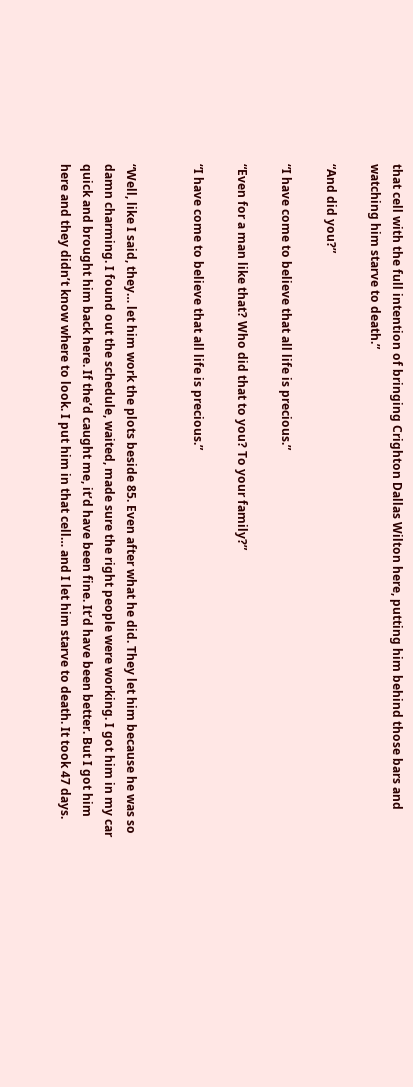that cell with the full intention of bringing Crighton Dallas Wilton here, putting him behind those bars and watching him starve to death.”

“And did you?”

“I have come to believe that all life is precious.”

“Even for a man like that? Who did that to you? To your family?”

“I have come to believe that all life is precious.”


“Well, like I said, they… let him work the plots beside 85. Even after what he did. They let him because he was so damn charming. I found out the schedule, waited, made sure the right people were working. I got him in my car quick and brought him back here. If the’d caught me, it’d have been fine. It’d have been better. But I got him here and they didn’t know where to look. I put him in that cell… and I let him starve to death. It took 47 days.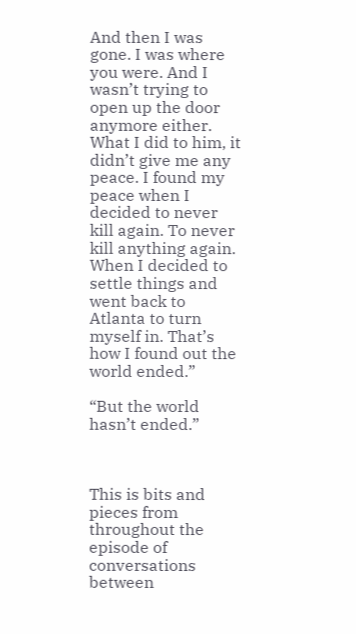And then I was gone. I was where you were. And I wasn’t trying to open up the door anymore either. What I did to him, it didn’t give me any peace. I found my peace when I decided to never kill again. To never kill anything again. When I decided to settle things and went back to Atlanta to turn myself in. That’s how I found out the world ended.”

“But the world hasn’t ended.”



This is bits and pieces from throughout the episode of conversations between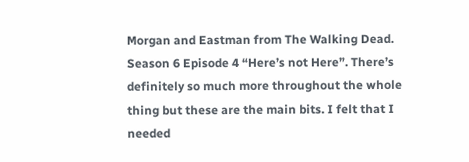Morgan and Eastman from The Walking Dead. Season 6 Episode 4 “Here’s not Here”. There’s definitely so much more throughout the whole thing but these are the main bits. I felt that I needed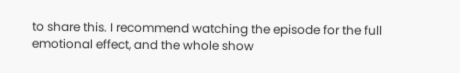to share this. I recommend watching the episode for the full emotional effect, and the whole show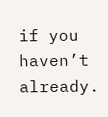if you haven’t already.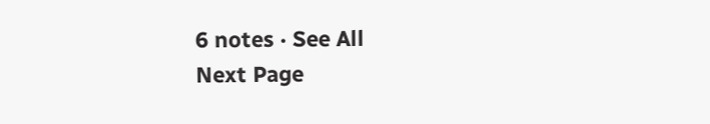6 notes · See All
Next Page